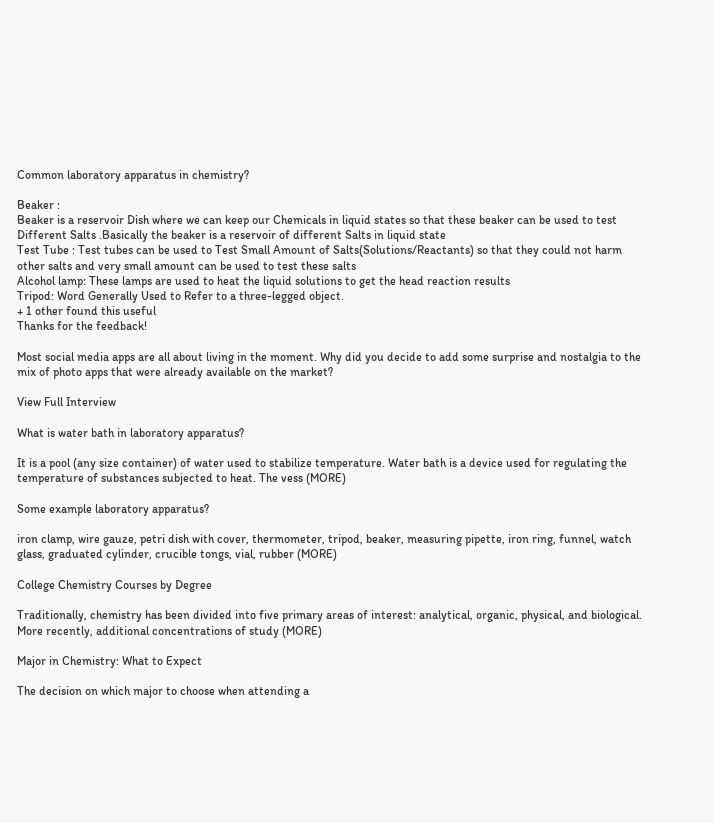Common laboratory apparatus in chemistry?

Beaker :
Beaker is a reservoir Dish where we can keep our Chemicals in liquid states so that these beaker can be used to test Different Salts .Basically the beaker is a reservoir of different Salts in liquid state
Test Tube : Test tubes can be used to Test Small Amount of Salts(Solutions/Reactants) so that they could not harm other salts and very small amount can be used to test these salts
Alcohol lamp: These lamps are used to heat the liquid solutions to get the head reaction results
Tripod: Word Generally Used to Refer to a three-legged object.
+ 1 other found this useful
Thanks for the feedback!

Most social media apps are all about living in the moment. Why did you decide to add some surprise and nostalgia to the mix of photo apps that were already available on the market?

View Full Interview

What is water bath in laboratory apparatus?

It is a pool (any size container) of water used to stabilize temperature. Water bath is a device used for regulating the temperature of substances subjected to heat. The vess (MORE)

Some example laboratory apparatus?

iron clamp, wire gauze, petri dish with cover, thermometer, tripod, beaker, measuring pipette, iron ring, funnel, watch glass, graduated cylinder, crucible tongs, vial, rubber (MORE)

College Chemistry Courses by Degree

Traditionally, chemistry has been divided into five primary areas of interest: analytical, organic, physical, and biological. More recently, additional concentrations of study (MORE)

Major in Chemistry: What to Expect

The decision on which major to choose when attending a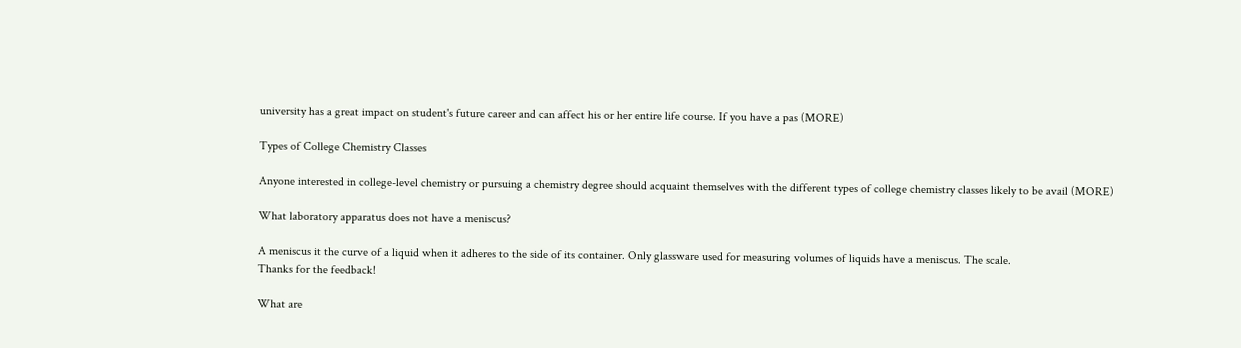university has a great impact on student's future career and can affect his or her entire life course. If you have a pas (MORE)

Types of College Chemistry Classes

Anyone interested in college-level chemistry or pursuing a chemistry degree should acquaint themselves with the different types of college chemistry classes likely to be avail (MORE)

What laboratory apparatus does not have a meniscus?

A meniscus it the curve of a liquid when it adheres to the side of its container. Only glassware used for measuring volumes of liquids have a meniscus. The scale.
Thanks for the feedback!

What are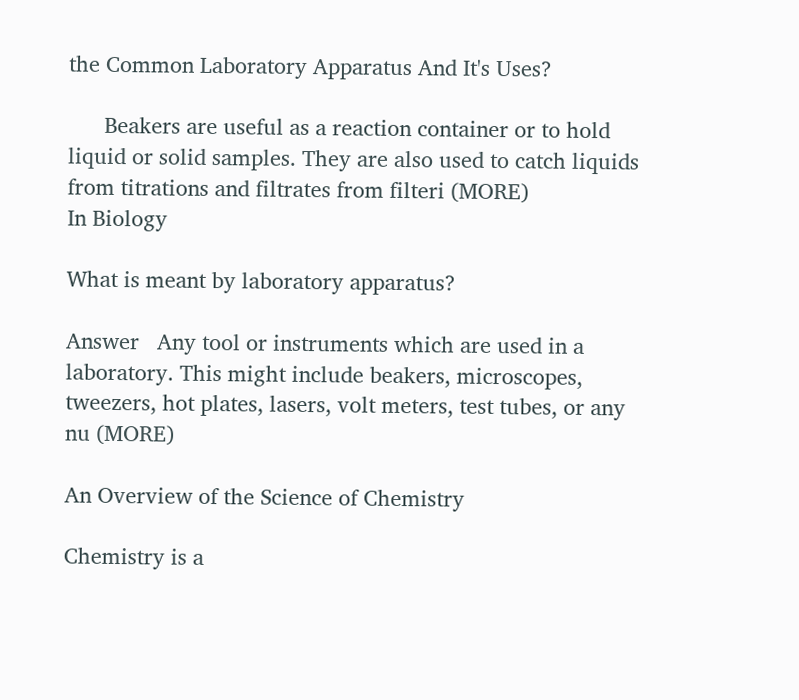the Common Laboratory Apparatus And It's Uses?

      Beakers are useful as a reaction container or to hold liquid or solid samples. They are also used to catch liquids from titrations and filtrates from filteri (MORE)
In Biology

What is meant by laboratory apparatus?

Answer   Any tool or instruments which are used in a laboratory. This might include beakers, microscopes, tweezers, hot plates, lasers, volt meters, test tubes, or any nu (MORE)

An Overview of the Science of Chemistry

Chemistry is a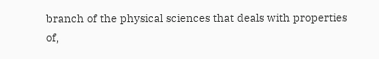branch of the physical sciences that deals with properties of,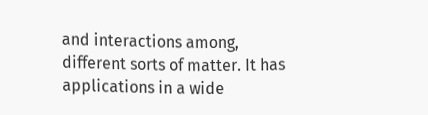and interactions among, different sorts of matter. It has applications in a wide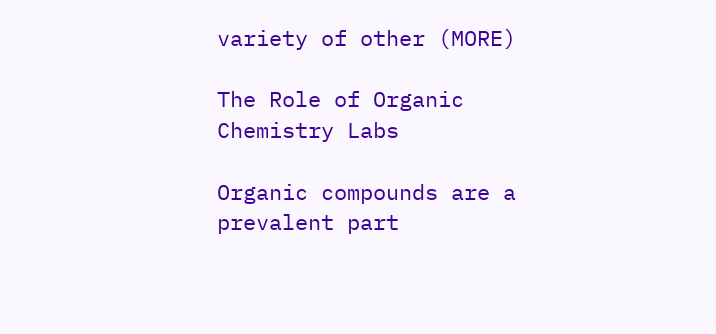variety of other (MORE)

The Role of Organic Chemistry Labs

Organic compounds are a prevalent part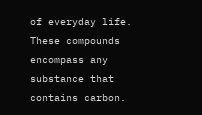of everyday life. These compounds encompass any substance that contains carbon.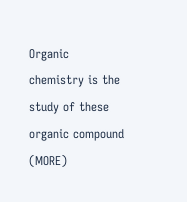Organic chemistry is the study of these organic compound (MORE)